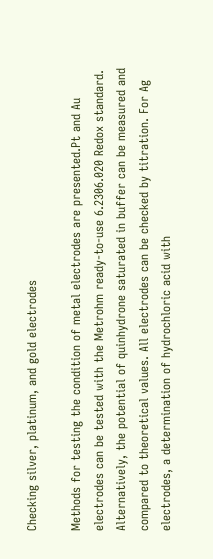Checking silver, platinum, and gold electrodes

Methods for testing the condition of metal electrodes are presented.Pt and Au electrodes can be tested with the Metrohm ready-to-use 6.2306.020 Redox standard. Alternatively, the potential of quinhydrone saturated in buffer can be measured and compared to theoretical values. All electrodes can be checked by titration. For Ag electrodes, a determination of hydrochloric acid with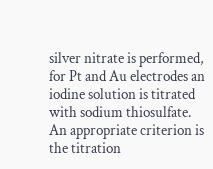silver nitrate is performed, for Pt and Au electrodes an iodine solution is titrated with sodium thiosulfate. An appropriate criterion is the titration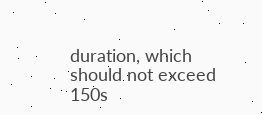duration, which should not exceed 150s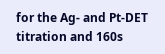for the Ag- and Pt-DET titration and 160s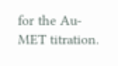for the Au-MET titration.